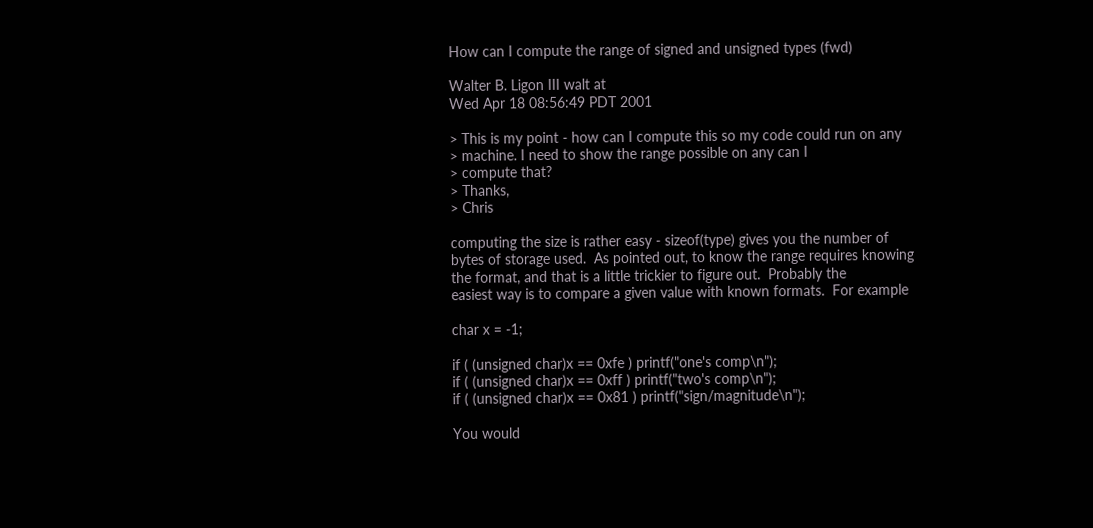How can I compute the range of signed and unsigned types (fwd)

Walter B. Ligon III walt at
Wed Apr 18 08:56:49 PDT 2001

> This is my point - how can I compute this so my code could run on any
> machine. I need to show the range possible on any can I
> compute that?
> Thanks,
> Chris

computing the size is rather easy - sizeof(type) gives you the number of
bytes of storage used.  As pointed out, to know the range requires knowing
the format, and that is a little trickier to figure out.  Probably the
easiest way is to compare a given value with known formats.  For example

char x = -1;

if ( (unsigned char)x == 0xfe ) printf("one's comp\n");
if ( (unsigned char)x == 0xff ) printf("two's comp\n");
if ( (unsigned char)x == 0x81 ) printf("sign/magnitude\n");

You would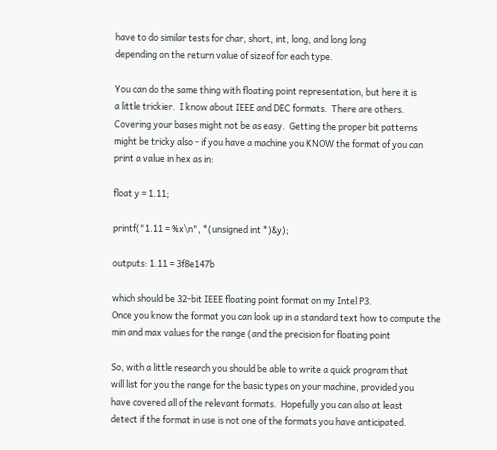have to do similar tests for char, short, int, long, and long long
depending on the return value of sizeof for each type.

You can do the same thing with floating point representation, but here it is
a little trickier.  I know about IEEE and DEC formats.  There are others.
Covering your bases might not be as easy.  Getting the proper bit patterns
might be tricky also - if you have a machine you KNOW the format of you can
print a value in hex as in:

float y = 1.11;

printf("1.11 = %x\n", *(unsigned int *)&y);

outputs: 1.11 = 3f8e147b

which should be 32-bit IEEE floating point format on my Intel P3.
Once you know the format you can look up in a standard text how to compute the
min and max values for the range (and the precision for floating point

So, with a little research you should be able to write a quick program that
will list for you the range for the basic types on your machine, provided you
have covered all of the relevant formats.  Hopefully you can also at least
detect if the format in use is not one of the formats you have anticipated.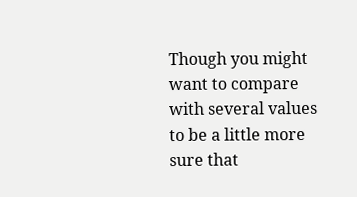Though you might want to compare with several values to be a little more
sure that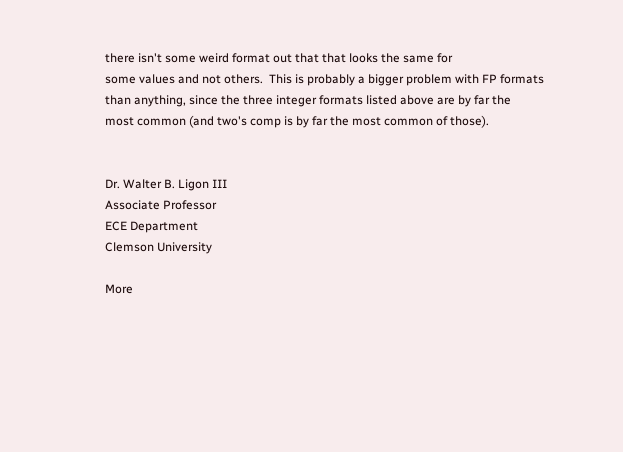there isn't some weird format out that that looks the same for
some values and not others.  This is probably a bigger problem with FP formats
than anything, since the three integer formats listed above are by far the
most common (and two's comp is by far the most common of those).


Dr. Walter B. Ligon III
Associate Professor
ECE Department
Clemson University

More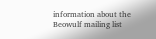information about the Beowulf mailing list